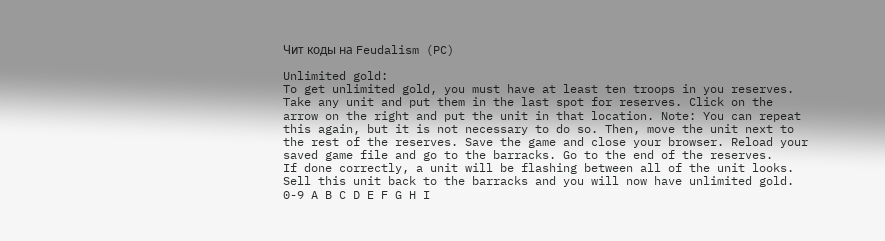Чит коды на Feudalism (PC)

Unlimited gold:
To get unlimited gold, you must have at least ten troops in you reserves.
Take any unit and put them in the last spot for reserves. Click on the
arrow on the right and put the unit in that location. Note: You can repeat
this again, but it is not necessary to do so. Then, move the unit next to
the rest of the reserves. Save the game and close your browser. Reload your
saved game file and go to the barracks. Go to the end of the reserves.
If done correctly, a unit will be flashing between all of the unit looks.
Sell this unit back to the barracks and you will now have unlimited gold.
0-9 A B C D E F G H I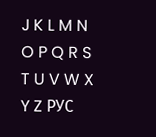J K L M N O P Q R S T U V W X Y Z РУС